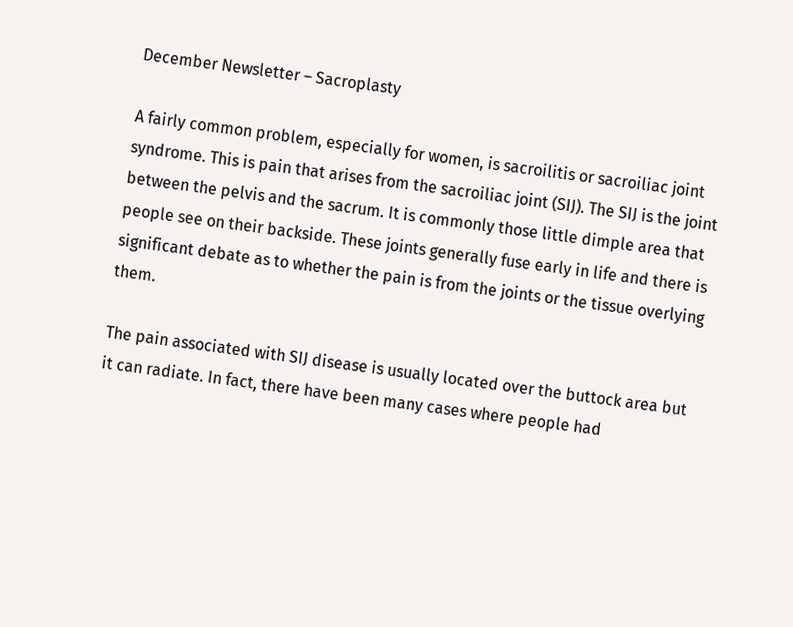December Newsletter – Sacroplasty

A fairly common problem, especially for women, is sacroilitis or sacroiliac joint syndrome. This is pain that arises from the sacroiliac joint (SIJ). The SIJ is the joint between the pelvis and the sacrum. It is commonly those little dimple area that people see on their backside. These joints generally fuse early in life and there is significant debate as to whether the pain is from the joints or the tissue overlying them.

The pain associated with SIJ disease is usually located over the buttock area but it can radiate. In fact, there have been many cases where people had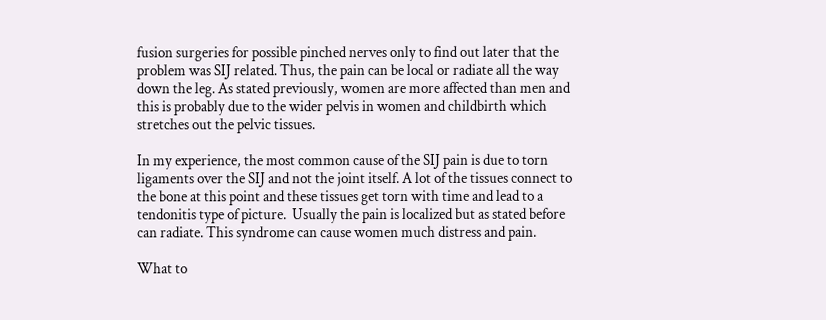fusion surgeries for possible pinched nerves only to find out later that the problem was SIJ related. Thus, the pain can be local or radiate all the way down the leg. As stated previously, women are more affected than men and this is probably due to the wider pelvis in women and childbirth which stretches out the pelvic tissues.

In my experience, the most common cause of the SIJ pain is due to torn ligaments over the SIJ and not the joint itself. A lot of the tissues connect to the bone at this point and these tissues get torn with time and lead to a tendonitis type of picture.  Usually the pain is localized but as stated before can radiate. This syndrome can cause women much distress and pain.

What to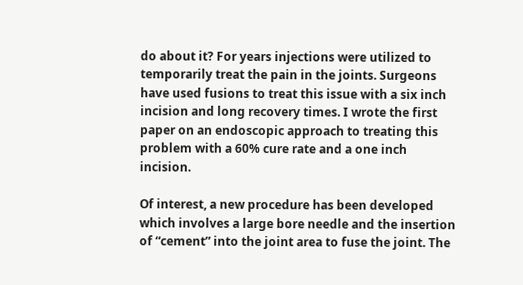do about it? For years injections were utilized to temporarily treat the pain in the joints. Surgeons have used fusions to treat this issue with a six inch incision and long recovery times. I wrote the first paper on an endoscopic approach to treating this problem with a 60% cure rate and a one inch incision.

Of interest, a new procedure has been developed which involves a large bore needle and the insertion of “cement” into the joint area to fuse the joint. The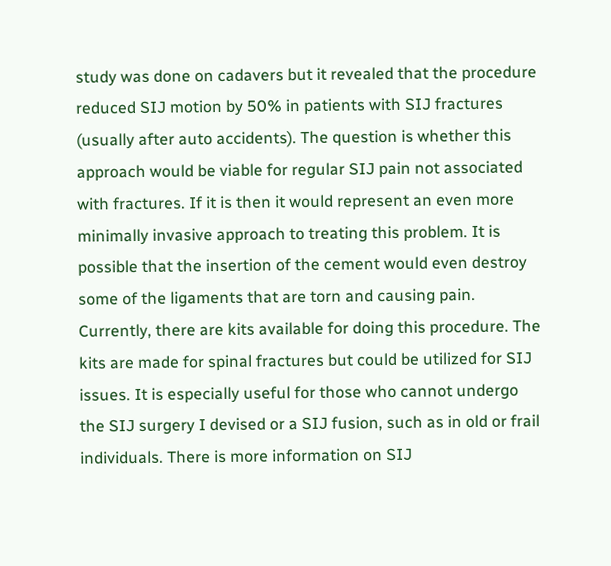study was done on cadavers but it revealed that the procedure reduced SIJ motion by 50% in patients with SIJ fractures (usually after auto accidents). The question is whether this approach would be viable for regular SIJ pain not associated with fractures. If it is then it would represent an even more minimally invasive approach to treating this problem. It is possible that the insertion of the cement would even destroy some of the ligaments that are torn and causing pain. Currently, there are kits available for doing this procedure. The kits are made for spinal fractures but could be utilized for SIJ issues. It is especially useful for those who cannot undergo the SIJ surgery I devised or a SIJ fusion, such as in old or frail individuals. There is more information on SIJ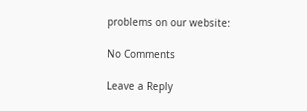problems on our website:

No Comments

Leave a Reply